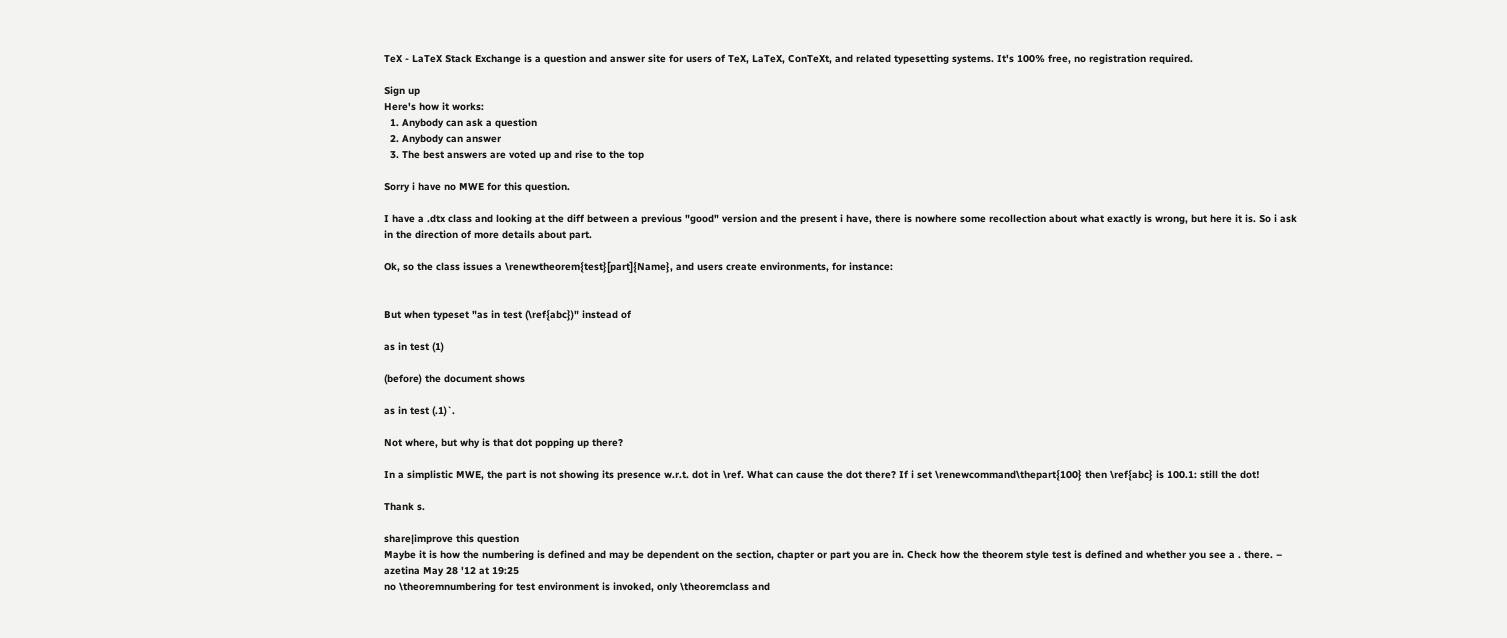TeX - LaTeX Stack Exchange is a question and answer site for users of TeX, LaTeX, ConTeXt, and related typesetting systems. It's 100% free, no registration required.

Sign up
Here's how it works:
  1. Anybody can ask a question
  2. Anybody can answer
  3. The best answers are voted up and rise to the top

Sorry i have no MWE for this question.

I have a .dtx class and looking at the diff between a previous "good" version and the present i have, there is nowhere some recollection about what exactly is wrong, but here it is. So i ask in the direction of more details about part.

Ok, so the class issues a \renewtheorem{test}[part]{Name}, and users create environments, for instance:


But when typeset "as in test (\ref{abc})" instead of

as in test (1)

(before) the document shows

as in test (.1)`.

Not where, but why is that dot popping up there?

In a simplistic MWE, the part is not showing its presence w.r.t. dot in \ref. What can cause the dot there? If i set \renewcommand\thepart{100} then \ref{abc} is 100.1: still the dot!

Thank s.

share|improve this question
Maybe it is how the numbering is defined and may be dependent on the section, chapter or part you are in. Check how the theorem style test is defined and whether you see a . there. – azetina May 28 '12 at 19:25
no \theoremnumbering for test environment is invoked, only \theoremclass and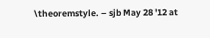\theoremstyle. – sjb May 28 '12 at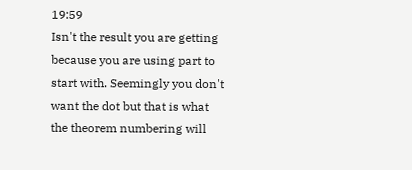19:59
Isn't the result you are getting because you are using part to start with. Seemingly you don't want the dot but that is what the theorem numbering will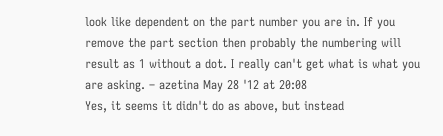look like dependent on the part number you are in. If you remove the part section then probably the numbering will result as 1 without a dot. I really can't get what is what you are asking. – azetina May 28 '12 at 20:08
Yes, it seems it didn't do as above, but instead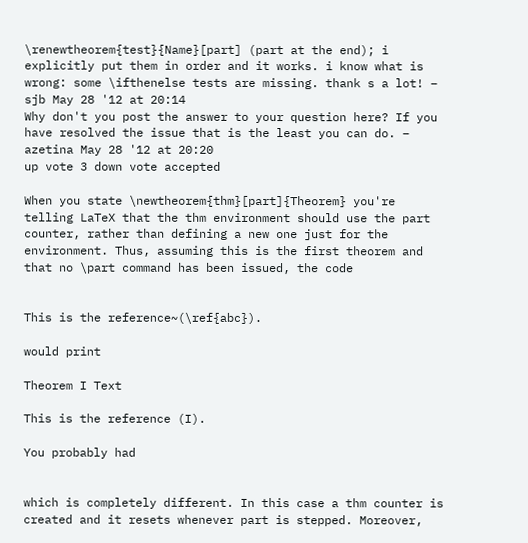\renewtheorem{test}{Name}[part] (part at the end); i explicitly put them in order and it works. i know what is wrong: some \ifthenelse tests are missing. thank s a lot! – sjb May 28 '12 at 20:14
Why don't you post the answer to your question here? If you have resolved the issue that is the least you can do. – azetina May 28 '12 at 20:20
up vote 3 down vote accepted

When you state \newtheorem{thm}[part]{Theorem} you're telling LaTeX that the thm environment should use the part counter, rather than defining a new one just for the environment. Thus, assuming this is the first theorem and that no \part command has been issued, the code


This is the reference~(\ref{abc}).

would print

Theorem I Text

This is the reference (I).

You probably had


which is completely different. In this case a thm counter is created and it resets whenever part is stepped. Moreover,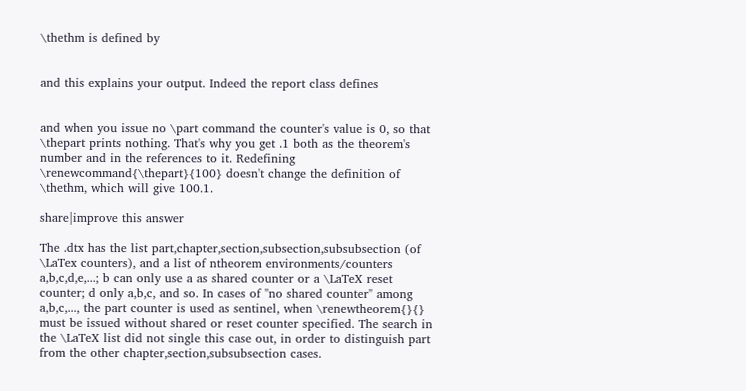\thethm is defined by


and this explains your output. Indeed the report class defines


and when you issue no \part command the counter's value is 0, so that \thepart prints nothing. That's why you get .1 both as the theorem's number and in the references to it. Redefining \renewcommand{\thepart}{100} doesn't change the definition of \thethm, which will give 100.1.

share|improve this answer

The .dtx has the list part,chapter,section,subsection,subsubsection (of \LaTex counters), and a list of ntheorem environments/counters a,b,c,d,e,...; b can only use a as shared counter or a \LaTeX reset counter; d only a,b,c, and so. In cases of "no shared counter" among a,b,c,..., the part counter is used as sentinel, when \renewtheorem{}{} must be issued without shared or reset counter specified. The search in the \LaTeX list did not single this case out, in order to distinguish part from the other chapter,section,subsubsection cases.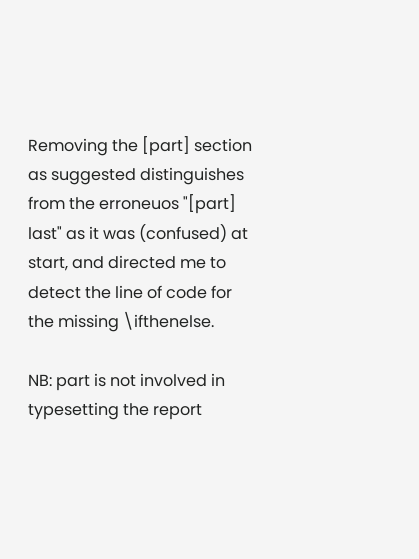Removing the [part] section as suggested distinguishes from the erroneuos "[part] last" as it was (confused) at start, and directed me to detect the line of code for the missing \ifthenelse.

NB: part is not involved in typesetting the report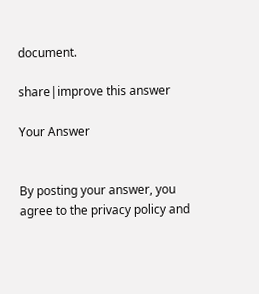document.

share|improve this answer

Your Answer


By posting your answer, you agree to the privacy policy and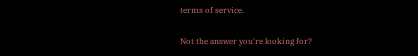terms of service.

Not the answer you're looking for?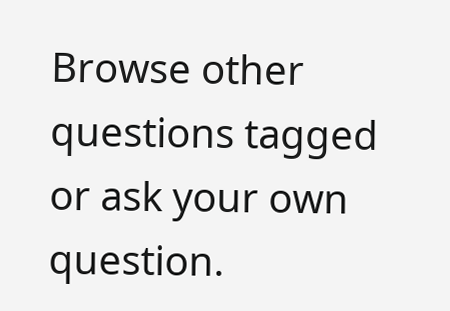Browse other questions tagged or ask your own question.